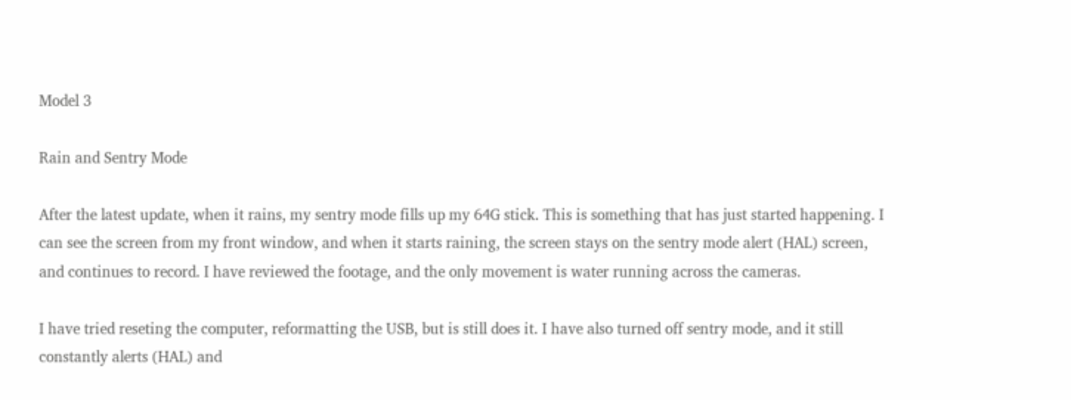Model 3

Rain and Sentry Mode

After the latest update, when it rains, my sentry mode fills up my 64G stick. This is something that has just started happening. I can see the screen from my front window, and when it starts raining, the screen stays on the sentry mode alert (HAL) screen, and continues to record. I have reviewed the footage, and the only movement is water running across the cameras.

I have tried reseting the computer, reformatting the USB, but is still does it. I have also turned off sentry mode, and it still constantly alerts (HAL) and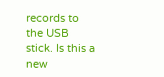records to the USB stick. Is this a new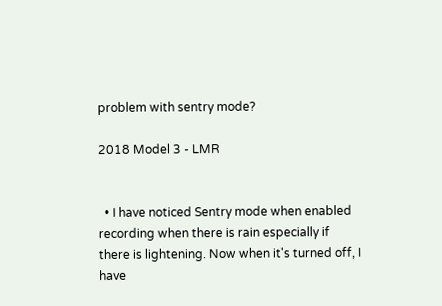problem with sentry mode?

2018 Model 3 - LMR


  • I have noticed Sentry mode when enabled recording when there is rain especially if there is lightening. Now when it's turned off, I have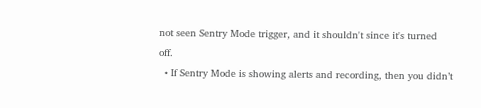not seen Sentry Mode trigger, and it shouldn't since it's turned off.
  • If Sentry Mode is showing alerts and recording, then you didn’t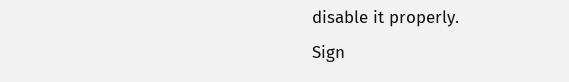disable it properly.
Sign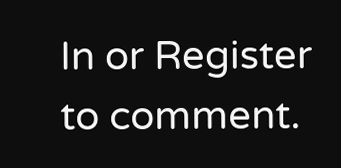In or Register to comment.